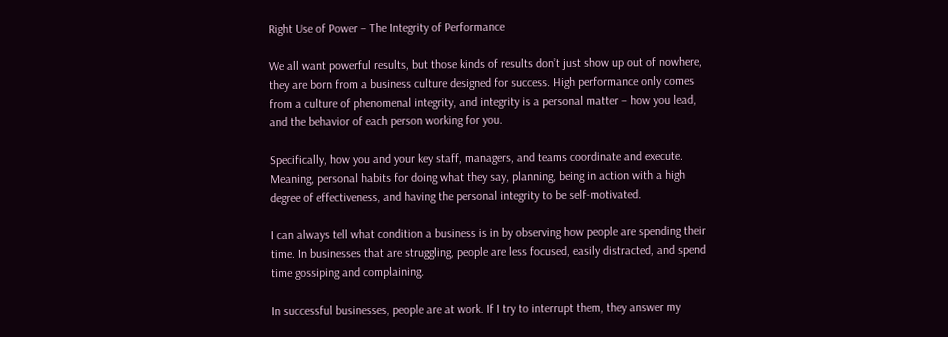Right Use of Power – The Integrity of Performance

We all want powerful results, but those kinds of results don’t just show up out of nowhere,  they are born from a business culture designed for success. High performance only comes from a culture of phenomenal integrity, and integrity is a personal matter – how you lead, and the behavior of each person working for you.

Specifically, how you and your key staff, managers, and teams coordinate and execute. Meaning, personal habits for doing what they say, planning, being in action with a high degree of effectiveness, and having the personal integrity to be self-motivated.

I can always tell what condition a business is in by observing how people are spending their time. In businesses that are struggling, people are less focused, easily distracted, and spend time gossiping and complaining.

In successful businesses, people are at work. If I try to interrupt them, they answer my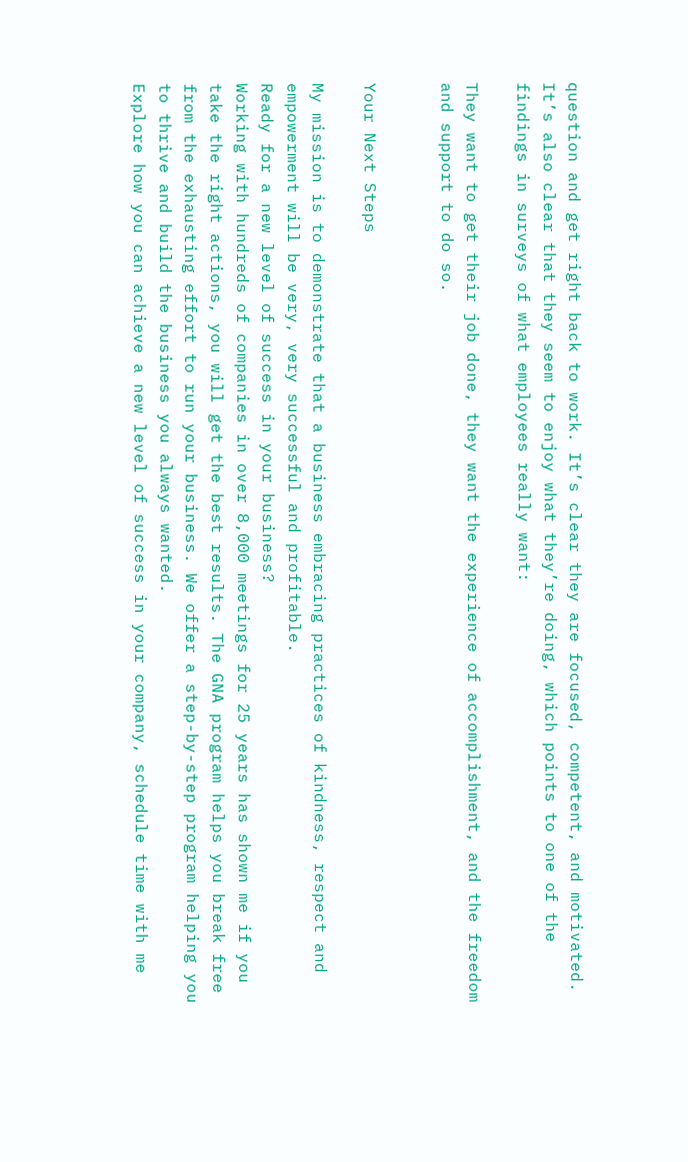question and get right back to work. It’s clear they are focused, competent, and motivated. It’s also clear that they seem to enjoy what they’re doing, which points to one of the findings in surveys of what employees really want:

They want to get their job done, they want the experience of accomplishment, and the freedom and support to do so.


Your Next Steps

My mission is to demonstrate that a business embracing practices of kindness, respect and empowerment will be very, very successful and profitable.
Ready for a new level of success in your business?
Working with hundreds of companies in over 8,000 meetings for 25 years has shown me if you take the right actions, you will get the best results. The GNA program helps you break free from the exhausting effort to run your business. We offer a step-by-step program helping you to thrive and build the business you always wanted.
Explore how you can achieve a new level of success in your company, schedule time with me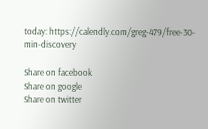today: https://calendly.com/greg-479/free-30-min-discovery

Share on facebook
Share on google
Share on twitter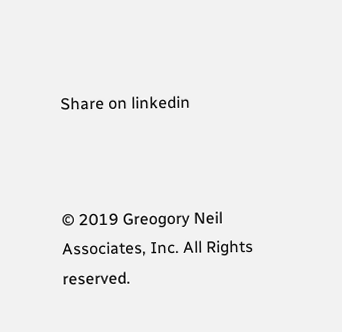Share on linkedin



© 2019 Greogory Neil Associates, Inc. All Rights reserved.